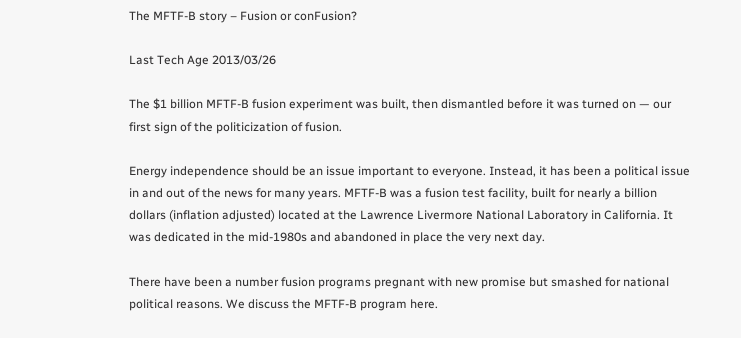The MFTF-B story – Fusion or conFusion?

Last Tech Age 2013/03/26

The $1 billion MFTF-B fusion experiment was built, then dismantled before it was turned on — our first sign of the politicization of fusion.

Energy independence should be an issue important to everyone. Instead, it has been a political issue in and out of the news for many years. MFTF-B was a fusion test facility, built for nearly a billion dollars (inflation adjusted) located at the Lawrence Livermore National Laboratory in California. It was dedicated in the mid-1980s and abandoned in place the very next day.

There have been a number fusion programs pregnant with new promise but smashed for national political reasons. We discuss the MFTF-B program here.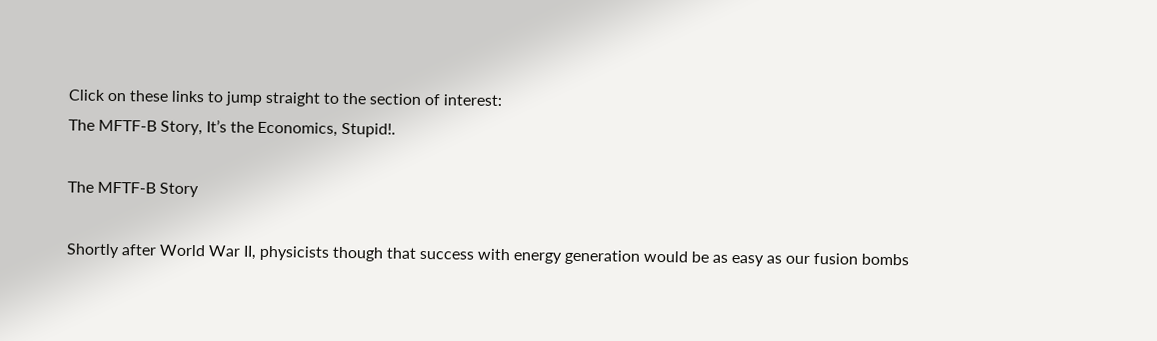Click on these links to jump straight to the section of interest:
The MFTF-B Story, It’s the Economics, Stupid!.

The MFTF-B Story

Shortly after World War II, physicists though that success with energy generation would be as easy as our fusion bombs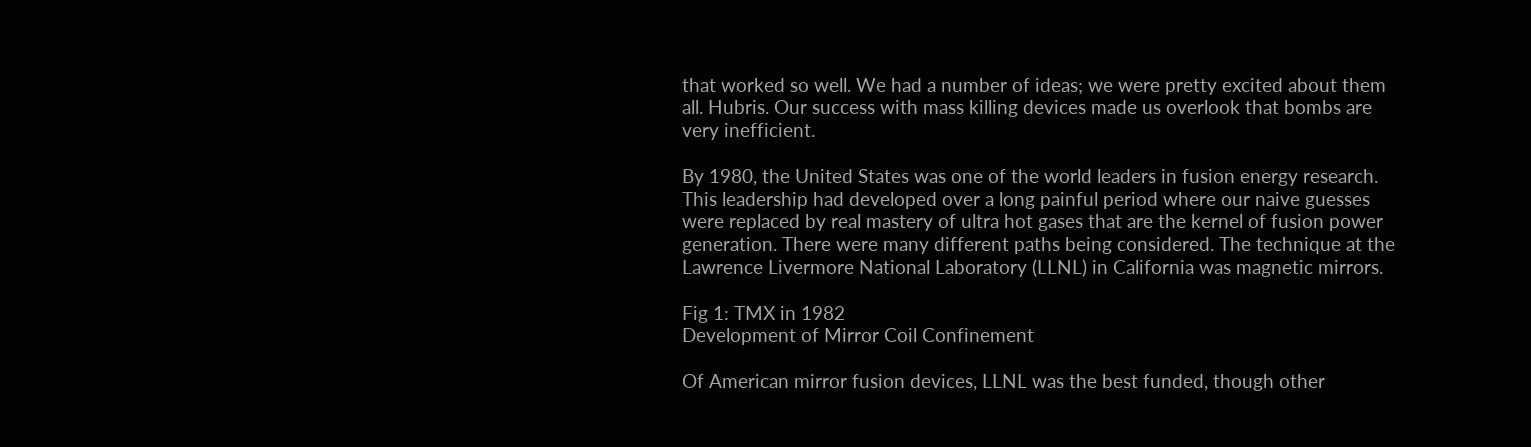that worked so well. We had a number of ideas; we were pretty excited about them all. Hubris. Our success with mass killing devices made us overlook that bombs are very inefficient.

By 1980, the United States was one of the world leaders in fusion energy research. This leadership had developed over a long painful period where our naive guesses were replaced by real mastery of ultra hot gases that are the kernel of fusion power generation. There were many different paths being considered. The technique at the Lawrence Livermore National Laboratory (LLNL) in California was magnetic mirrors.

Fig 1: TMX in 1982
Development of Mirror Coil Confinement

Of American mirror fusion devices, LLNL was the best funded, though other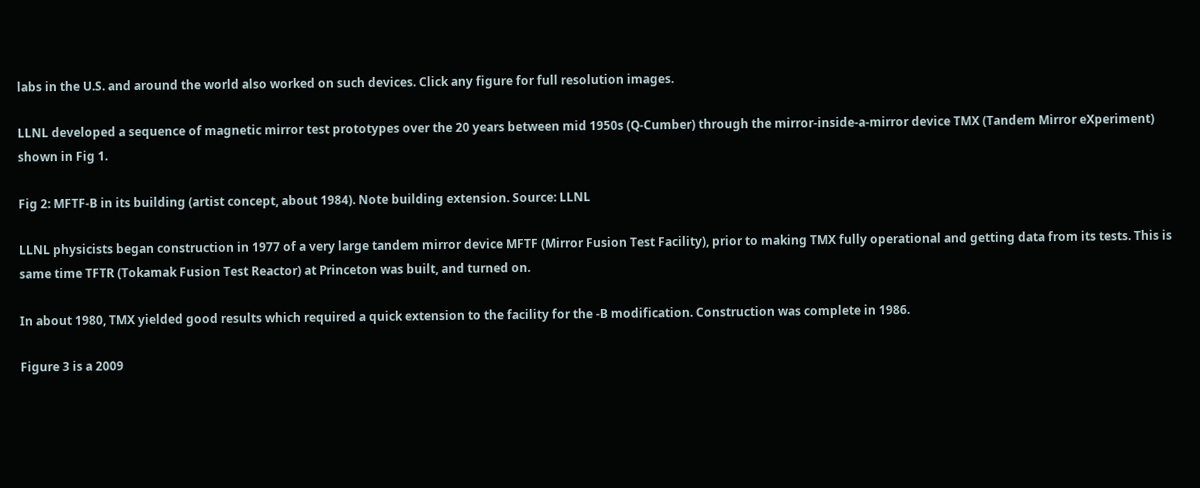labs in the U.S. and around the world also worked on such devices. Click any figure for full resolution images.

LLNL developed a sequence of magnetic mirror test prototypes over the 20 years between mid 1950s (Q-Cumber) through the mirror-inside-a-mirror device TMX (Tandem Mirror eXperiment) shown in Fig 1.

Fig 2: MFTF-B in its building (artist concept, about 1984). Note building extension. Source: LLNL

LLNL physicists began construction in 1977 of a very large tandem mirror device MFTF (Mirror Fusion Test Facility), prior to making TMX fully operational and getting data from its tests. This is same time TFTR (Tokamak Fusion Test Reactor) at Princeton was built, and turned on.

In about 1980, TMX yielded good results which required a quick extension to the facility for the -B modification. Construction was complete in 1986.

Figure 3 is a 2009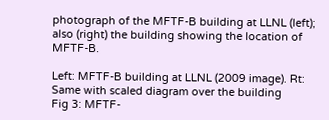photograph of the MFTF-B building at LLNL (left); also (right) the building showing the location of MFTF-B.

Left: MFTF-B building at LLNL (2009 image). Rt: Same with scaled diagram over the building
Fig 3: MFTF-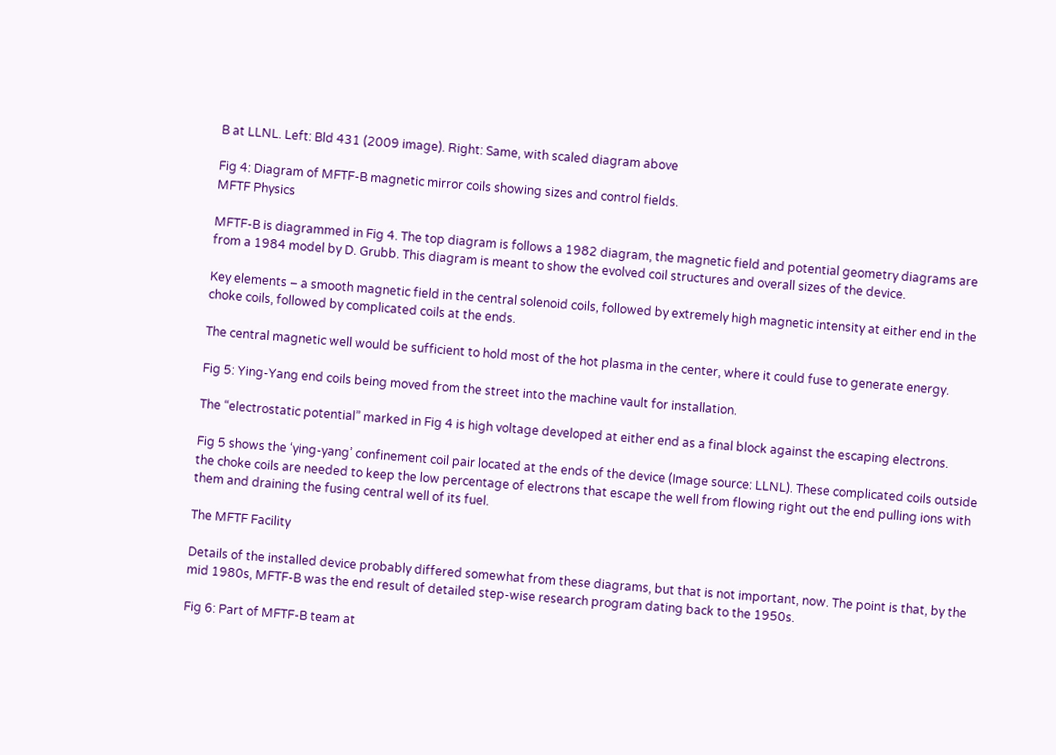B at LLNL. Left: Bld 431 (2009 image). Right: Same, with scaled diagram above

Fig 4: Diagram of MFTF-B magnetic mirror coils showing sizes and control fields.
MFTF Physics

MFTF-B is diagrammed in Fig 4. The top diagram is follows a 1982 diagram, the magnetic field and potential geometry diagrams are from a 1984 model by D. Grubb. This diagram is meant to show the evolved coil structures and overall sizes of the device.

Key elements – a smooth magnetic field in the central solenoid coils, followed by extremely high magnetic intensity at either end in the choke coils, followed by complicated coils at the ends.

The central magnetic well would be sufficient to hold most of the hot plasma in the center, where it could fuse to generate energy.

Fig 5: Ying-Yang end coils being moved from the street into the machine vault for installation.

The “electrostatic potential” marked in Fig 4 is high voltage developed at either end as a final block against the escaping electrons.

Fig 5 shows the ‘ying-yang’ confinement coil pair located at the ends of the device (Image source: LLNL). These complicated coils outside the choke coils are needed to keep the low percentage of electrons that escape the well from flowing right out the end pulling ions with them and draining the fusing central well of its fuel.

The MFTF Facility

Details of the installed device probably differed somewhat from these diagrams, but that is not important, now. The point is that, by the mid 1980s, MFTF-B was the end result of detailed step-wise research program dating back to the 1950s.

Fig 6: Part of MFTF-B team at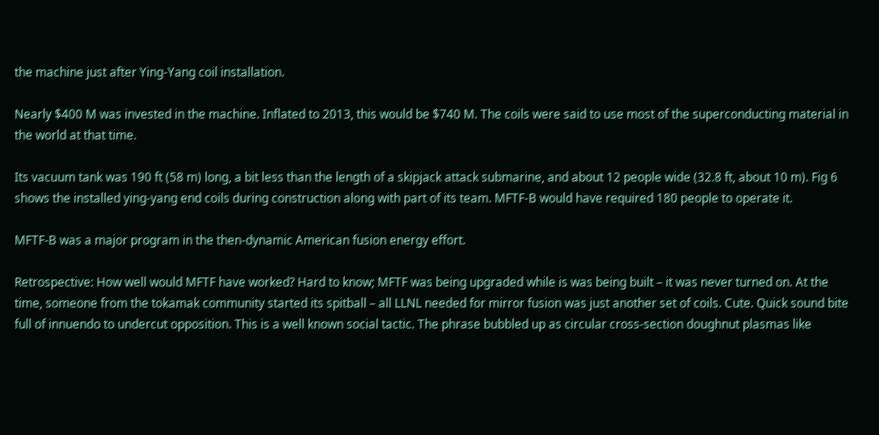the machine just after Ying-Yang coil installation.

Nearly $400 M was invested in the machine. Inflated to 2013, this would be $740 M. The coils were said to use most of the superconducting material in the world at that time.

Its vacuum tank was 190 ft (58 m) long, a bit less than the length of a skipjack attack submarine, and about 12 people wide (32.8 ft, about 10 m). Fig 6 shows the installed ying-yang end coils during construction along with part of its team. MFTF-B would have required 180 people to operate it.

MFTF-B was a major program in the then-dynamic American fusion energy effort.

Retrospective: How well would MFTF have worked? Hard to know; MFTF was being upgraded while is was being built – it was never turned on. At the time, someone from the tokamak community started its spitball – all LLNL needed for mirror fusion was just another set of coils. Cute. Quick sound bite full of innuendo to undercut opposition. This is a well known social tactic. The phrase bubbled up as circular cross-section doughnut plasmas like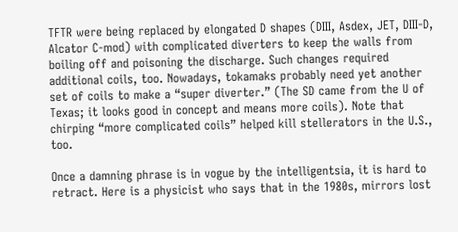TFTR were being replaced by elongated D shapes (DIII, Asdex, JET, DIII-D, Alcator C-mod) with complicated diverters to keep the walls from boiling off and poisoning the discharge. Such changes required additional coils, too. Nowadays, tokamaks probably need yet another set of coils to make a “super diverter.” (The SD came from the U of Texas; it looks good in concept and means more coils). Note that chirping “more complicated coils” helped kill stellerators in the U.S., too.

Once a damning phrase is in vogue by the intelligentsia, it is hard to retract. Here is a physicist who says that in the 1980s, mirrors lost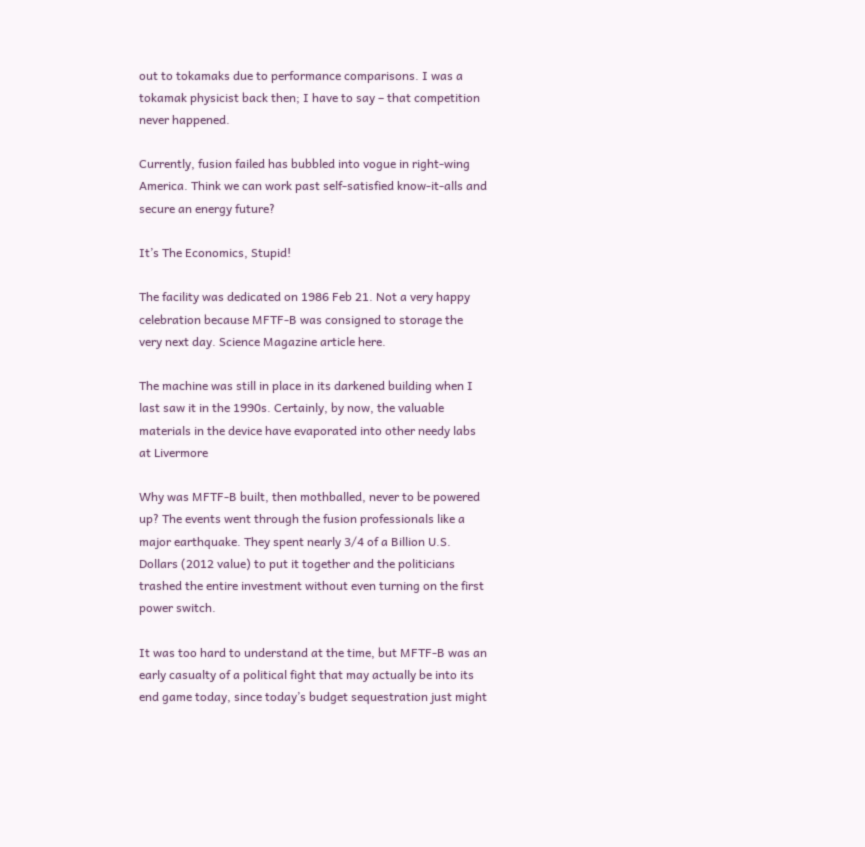out to tokamaks due to performance comparisons. I was a tokamak physicist back then; I have to say – that competition never happened.

Currently, fusion failed has bubbled into vogue in right-wing America. Think we can work past self-satisfied know-it-alls and secure an energy future?

It’s The Economics, Stupid!

The facility was dedicated on 1986 Feb 21. Not a very happy celebration because MFTF-B was consigned to storage the very next day. Science Magazine article here.

The machine was still in place in its darkened building when I last saw it in the 1990s. Certainly, by now, the valuable materials in the device have evaporated into other needy labs at Livermore

Why was MFTF-B built, then mothballed, never to be powered up? The events went through the fusion professionals like a major earthquake. They spent nearly 3/4 of a Billion U.S. Dollars (2012 value) to put it together and the politicians trashed the entire investment without even turning on the first power switch.

It was too hard to understand at the time, but MFTF-B was an early casualty of a political fight that may actually be into its end game today, since today’s budget sequestration just might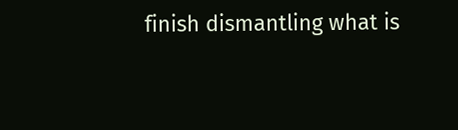finish dismantling what is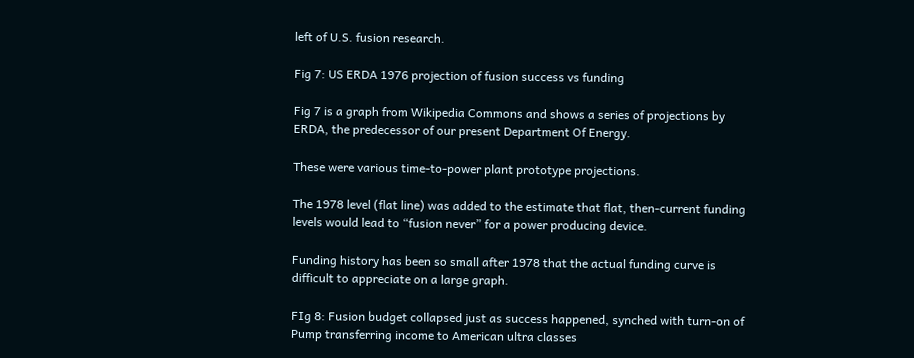left of U.S. fusion research.

Fig 7: US ERDA 1976 projection of fusion success vs funding

Fig 7 is a graph from Wikipedia Commons and shows a series of projections by ERDA, the predecessor of our present Department Of Energy.

These were various time-to-power plant prototype projections.

The 1978 level (flat line) was added to the estimate that flat, then-current funding levels would lead to “fusion never” for a power producing device.

Funding history has been so small after 1978 that the actual funding curve is difficult to appreciate on a large graph.

FIg 8: Fusion budget collapsed just as success happened, synched with turn-on of Pump transferring income to American ultra classes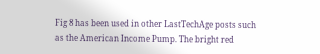Fig 8 has been used in other LastTechAge posts such as the American Income Pump. The bright red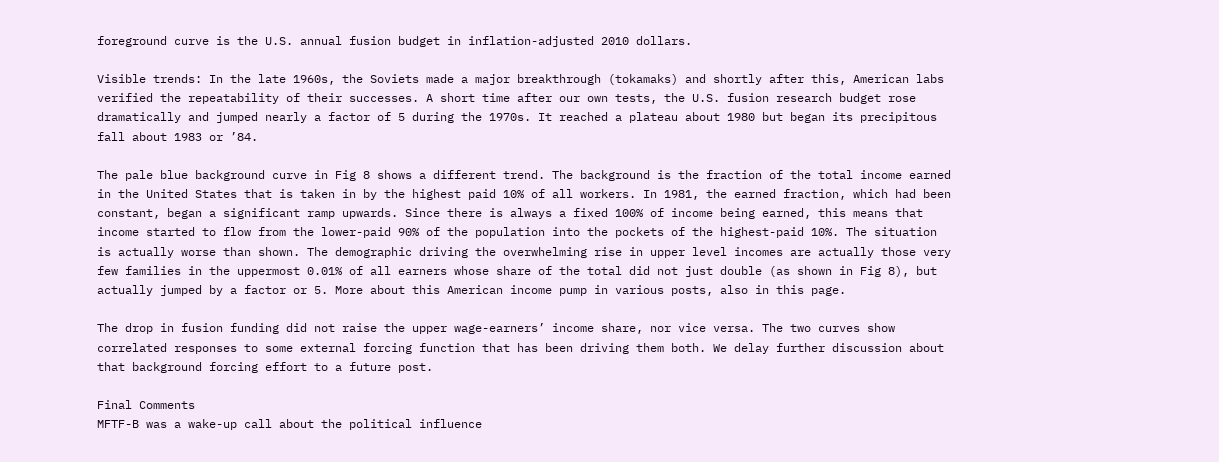foreground curve is the U.S. annual fusion budget in inflation-adjusted 2010 dollars.

Visible trends: In the late 1960s, the Soviets made a major breakthrough (tokamaks) and shortly after this, American labs verified the repeatability of their successes. A short time after our own tests, the U.S. fusion research budget rose dramatically and jumped nearly a factor of 5 during the 1970s. It reached a plateau about 1980 but began its precipitous fall about 1983 or ’84.

The pale blue background curve in Fig 8 shows a different trend. The background is the fraction of the total income earned in the United States that is taken in by the highest paid 10% of all workers. In 1981, the earned fraction, which had been constant, began a significant ramp upwards. Since there is always a fixed 100% of income being earned, this means that income started to flow from the lower-paid 90% of the population into the pockets of the highest-paid 10%. The situation is actually worse than shown. The demographic driving the overwhelming rise in upper level incomes are actually those very few families in the uppermost 0.01% of all earners whose share of the total did not just double (as shown in Fig 8), but actually jumped by a factor or 5. More about this American income pump in various posts, also in this page.

The drop in fusion funding did not raise the upper wage-earners’ income share, nor vice versa. The two curves show correlated responses to some external forcing function that has been driving them both. We delay further discussion about that background forcing effort to a future post.

Final Comments
MFTF-B was a wake-up call about the political influence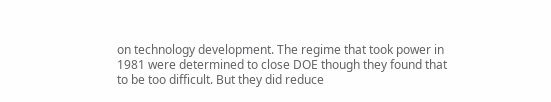on technology development. The regime that took power in 1981 were determined to close DOE though they found that to be too difficult. But they did reduce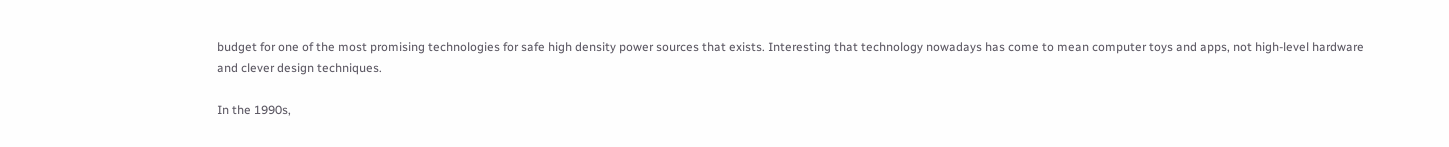budget for one of the most promising technologies for safe high density power sources that exists. Interesting that technology nowadays has come to mean computer toys and apps, not high-level hardware and clever design techniques.

In the 1990s,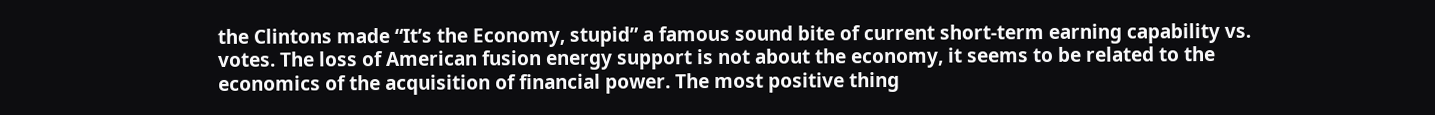the Clintons made “It’s the Economy, stupid” a famous sound bite of current short-term earning capability vs. votes. The loss of American fusion energy support is not about the economy, it seems to be related to the economics of the acquisition of financial power. The most positive thing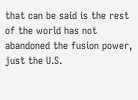that can be said is the rest of the world has not abandoned the fusion power, just the U.S.